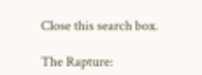Close this search box.

The Rapture: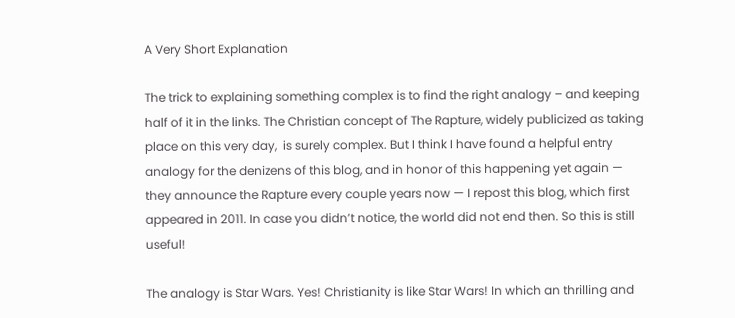A Very Short Explanation

The trick to explaining something complex is to find the right analogy – and keeping half of it in the links. The Christian concept of The Rapture, widely publicized as taking place on this very day,  is surely complex. But I think I have found a helpful entry analogy for the denizens of this blog, and in honor of this happening yet again — they announce the Rapture every couple years now — I repost this blog, which first appeared in 2011. In case you didn’t notice, the world did not end then. So this is still useful!

The analogy is Star Wars. Yes! Christianity is like Star Wars! In which an thrilling and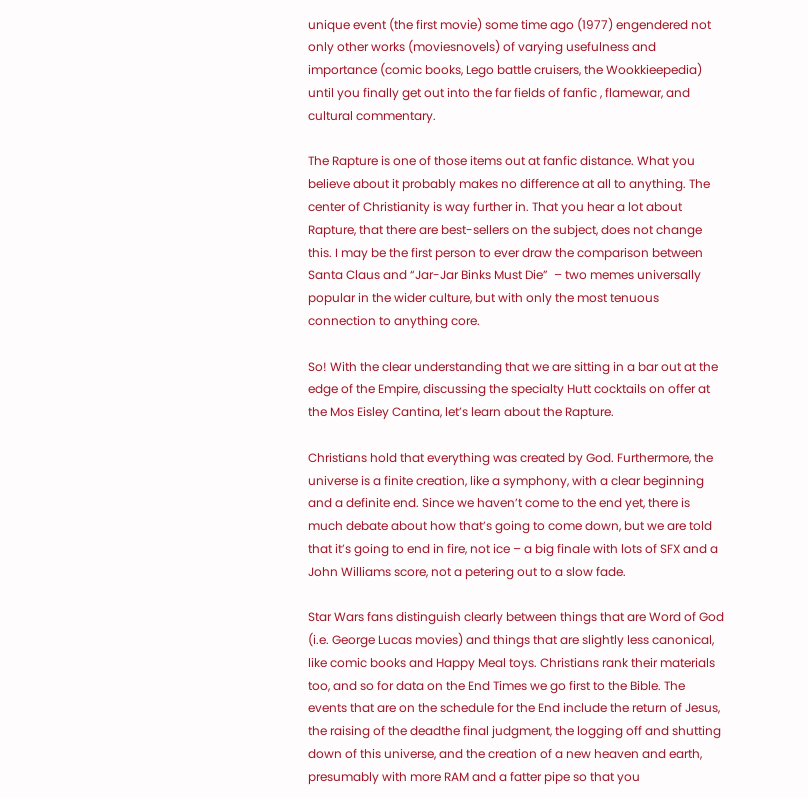unique event (the first movie) some time ago (1977) engendered not only other works (moviesnovels) of varying usefulness and importance (comic books, Lego battle cruisers, the Wookkieepedia)  until you finally get out into the far fields of fanfic , flamewar, and cultural commentary.

The Rapture is one of those items out at fanfic distance. What you believe about it probably makes no difference at all to anything. The center of Christianity is way further in. That you hear a lot about Rapture, that there are best-sellers on the subject, does not change this. I may be the first person to ever draw the comparison between Santa Claus and “Jar-Jar Binks Must Die”  – two memes universally popular in the wider culture, but with only the most tenuous connection to anything core.

So! With the clear understanding that we are sitting in a bar out at the edge of the Empire, discussing the specialty Hutt cocktails on offer at the Mos Eisley Cantina, let’s learn about the Rapture.

Christians hold that everything was created by God. Furthermore, the universe is a finite creation, like a symphony, with a clear beginning and a definite end. Since we haven’t come to the end yet, there is much debate about how that’s going to come down, but we are told that it’s going to end in fire, not ice – a big finale with lots of SFX and a John Williams score, not a petering out to a slow fade.

Star Wars fans distinguish clearly between things that are Word of God (i.e. George Lucas movies) and things that are slightly less canonical, like comic books and Happy Meal toys. Christians rank their materials too, and so for data on the End Times we go first to the Bible. The events that are on the schedule for the End include the return of Jesus, the raising of the deadthe final judgment, the logging off and shutting down of this universe, and the creation of a new heaven and earth, presumably with more RAM and a fatter pipe so that you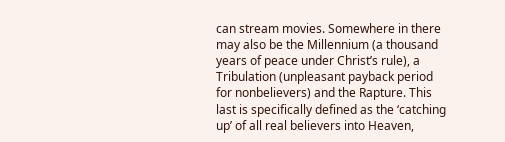can stream movies. Somewhere in there may also be the Millennium (a thousand years of peace under Christ’s rule), a Tribulation (unpleasant payback period for nonbelievers) and the Rapture. This last is specifically defined as the ‘catching up’ of all real believers into Heaven,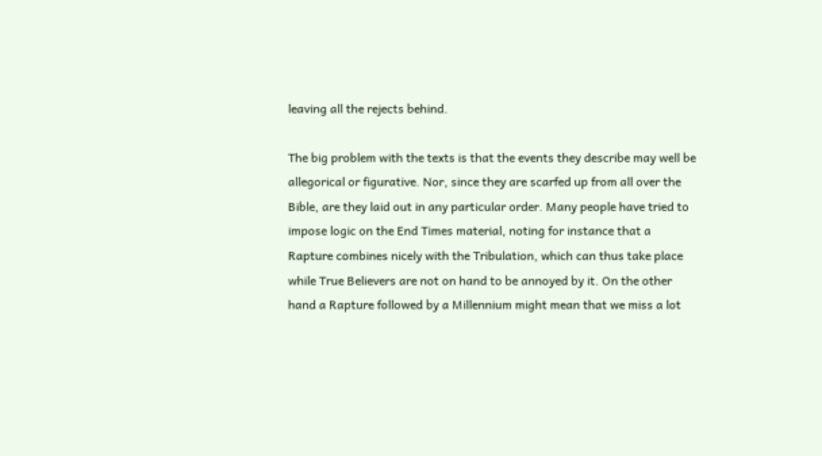leaving all the rejects behind.

The big problem with the texts is that the events they describe may well be allegorical or figurative. Nor, since they are scarfed up from all over the Bible, are they laid out in any particular order. Many people have tried to impose logic on the End Times material, noting for instance that a Rapture combines nicely with the Tribulation, which can thus take place while True Believers are not on hand to be annoyed by it. On the other hand a Rapture followed by a Millennium might mean that we miss a lot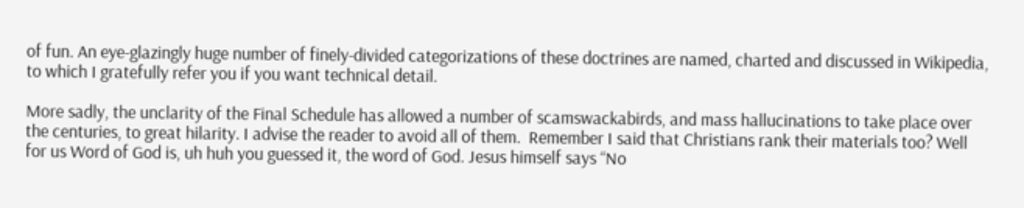of fun. An eye-glazingly huge number of finely-divided categorizations of these doctrines are named, charted and discussed in Wikipedia, to which I gratefully refer you if you want technical detail.

More sadly, the unclarity of the Final Schedule has allowed a number of scamswackabirds, and mass hallucinations to take place over the centuries, to great hilarity. I advise the reader to avoid all of them.  Remember I said that Christians rank their materials too? Well for us Word of God is, uh huh you guessed it, the word of God. Jesus himself says “No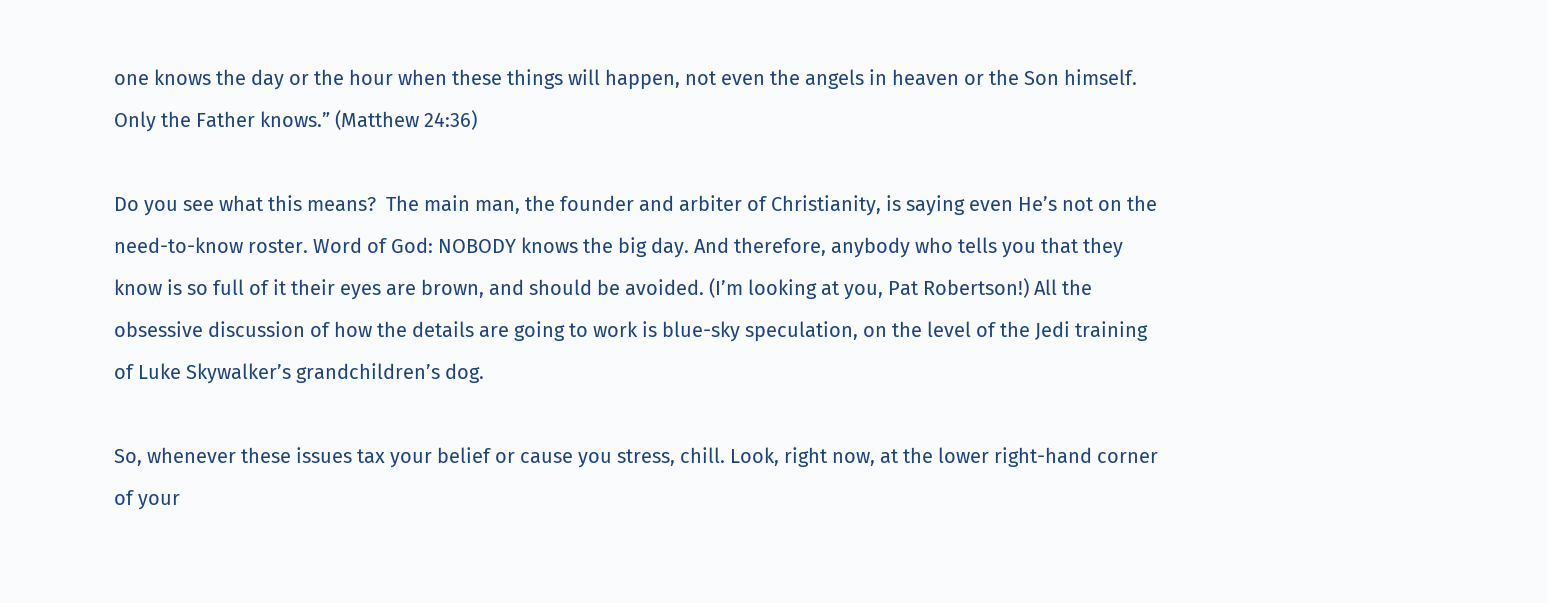one knows the day or the hour when these things will happen, not even the angels in heaven or the Son himself. Only the Father knows.” (Matthew 24:36)

Do you see what this means?  The main man, the founder and arbiter of Christianity, is saying even He’s not on the need-to-know roster. Word of God: NOBODY knows the big day. And therefore, anybody who tells you that they know is so full of it their eyes are brown, and should be avoided. (I’m looking at you, Pat Robertson!) All the obsessive discussion of how the details are going to work is blue-sky speculation, on the level of the Jedi training of Luke Skywalker’s grandchildren’s dog.

So, whenever these issues tax your belief or cause you stress, chill. Look, right now, at the lower right-hand corner of your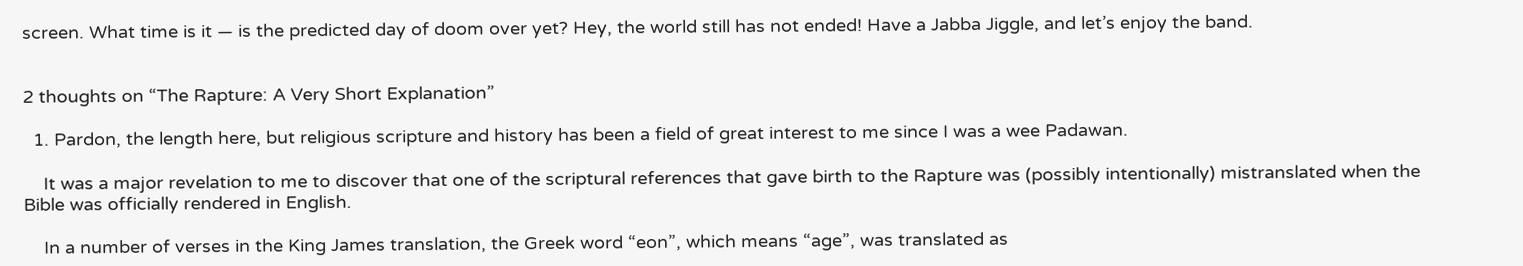screen. What time is it — is the predicted day of doom over yet? Hey, the world still has not ended! Have a Jabba Jiggle, and let’s enjoy the band.


2 thoughts on “The Rapture: A Very Short Explanation”

  1. Pardon, the length here, but religious scripture and history has been a field of great interest to me since I was a wee Padawan.

    It was a major revelation to me to discover that one of the scriptural references that gave birth to the Rapture was (possibly intentionally) mistranslated when the Bible was officially rendered in English.

    In a number of verses in the King James translation, the Greek word “eon”, which means “age”, was translated as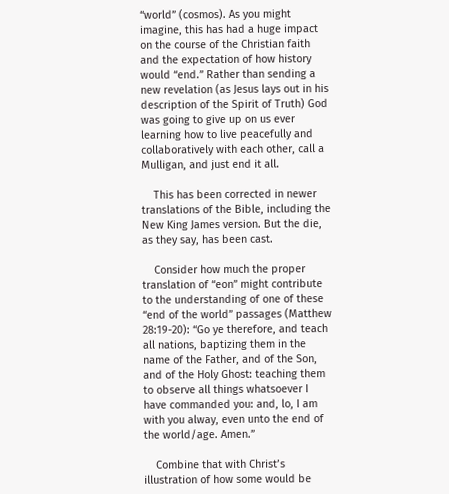“world” (cosmos). As you might imagine, this has had a huge impact on the course of the Christian faith and the expectation of how history would “end.” Rather than sending a new revelation (as Jesus lays out in his description of the Spirit of Truth) God was going to give up on us ever learning how to live peacefully and collaboratively with each other, call a Mulligan, and just end it all.

    This has been corrected in newer translations of the Bible, including the New King James version. But the die, as they say, has been cast.

    Consider how much the proper translation of “eon” might contribute to the understanding of one of these “end of the world” passages (Matthew 28:19-20): “Go ye therefore, and teach all nations, baptizing them in the name of the Father, and of the Son, and of the Holy Ghost: teaching them to observe all things whatsoever I have commanded you: and, lo, I am with you alway, even unto the end of the world/age. Amen.”

    Combine that with Christ’s illustration of how some would be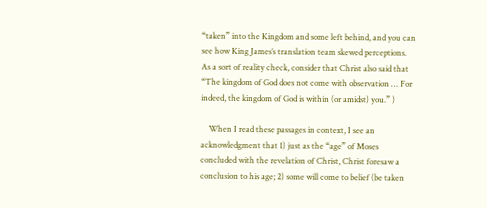“taken” into the Kingdom and some left behind, and you can see how King James’s translation team skewed perceptions. As a sort of reality check, consider that Christ also said that “The kingdom of God does not come with observation … For indeed, the kingdom of God is within (or amidst) you.” )

    When I read these passages in context, I see an acknowledgment that 1) just as the “age” of Moses concluded with the revelation of Christ, Christ foresaw a conclusion to his age; 2) some will come to belief (be taken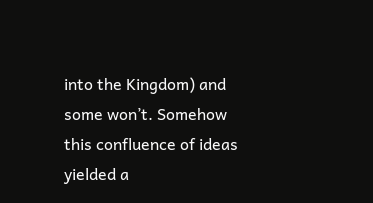into the Kingdom) and some won’t. Somehow this confluence of ideas yielded a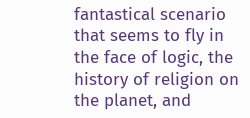fantastical scenario that seems to fly in the face of logic, the history of religion on the planet, and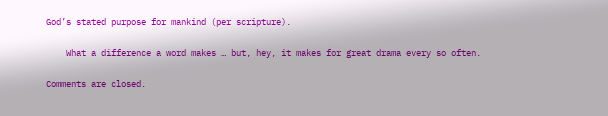God’s stated purpose for mankind (per scripture).

    What a difference a word makes … but, hey, it makes for great drama every so often.

Comments are closed.